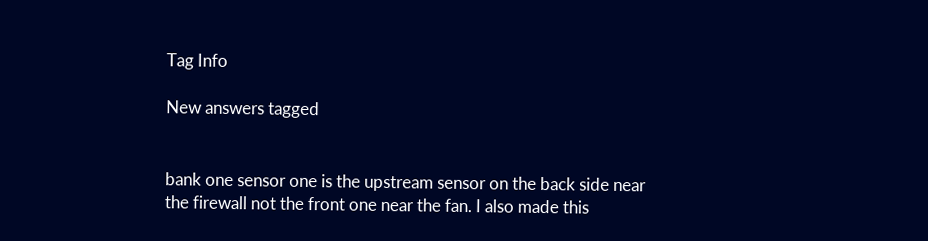Tag Info

New answers tagged


bank one sensor one is the upstream sensor on the back side near the firewall not the front one near the fan. I also made this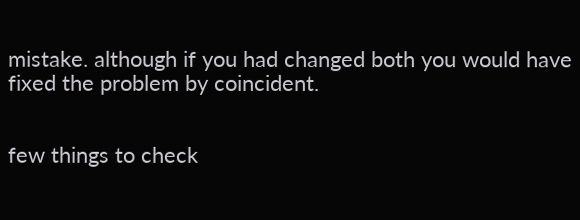mistake. although if you had changed both you would have fixed the problem by coincident.


few things to check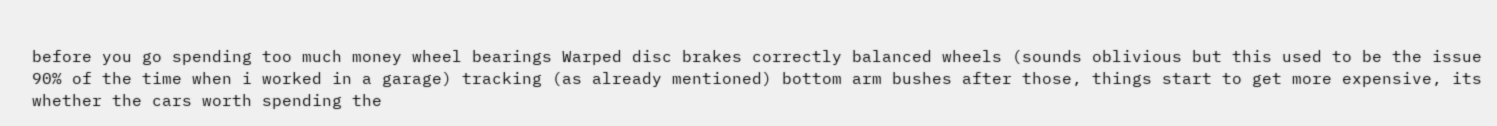before you go spending too much money wheel bearings Warped disc brakes correctly balanced wheels (sounds oblivious but this used to be the issue 90% of the time when i worked in a garage) tracking (as already mentioned) bottom arm bushes after those, things start to get more expensive, its whether the cars worth spending the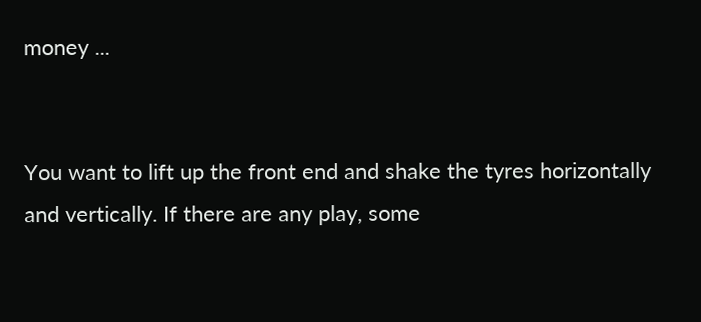money ...


You want to lift up the front end and shake the tyres horizontally and vertically. If there are any play, some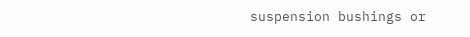suspension bushings or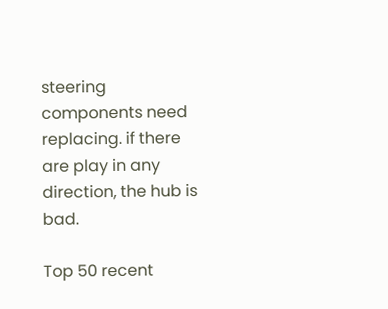steering components need replacing. if there are play in any direction, the hub is bad.

Top 50 recent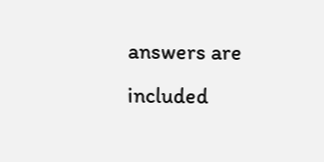answers are included